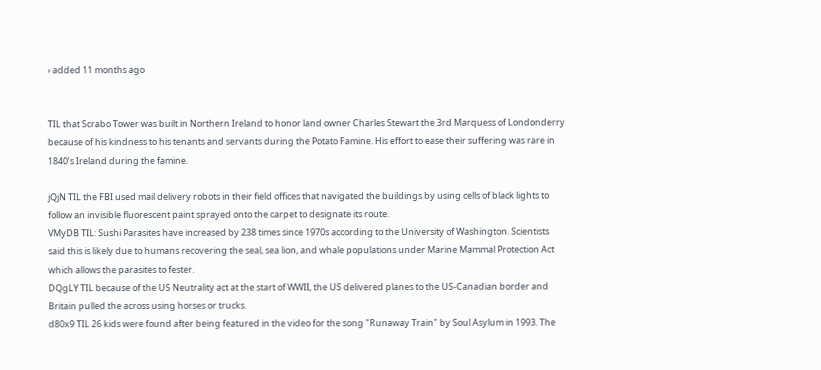› added 11 months ago


TIL that Scrabo Tower was built in Northern Ireland to honor land owner Charles Stewart the 3rd Marquess of Londonderry because of his kindness to his tenants and servants during the Potato Famine. His effort to ease their suffering was rare in 1840’s Ireland during the famine.

jQjN TIL the FBI used mail delivery robots in their field offices that navigated the buildings by using cells of black lights to follow an invisible fluorescent paint sprayed onto the carpet to designate its route.
VMyDB TIL: Sushi Parasites have increased by 238 times since 1970s according to the University of Washington. Scientists said this is likely due to humans recovering the seal, sea lion, and whale populations under Marine Mammal Protection Act which allows the parasites to fester.
DQgLY TIL because of the US Neutrality act at the start of WWII, the US delivered planes to the US-Canadian border and Britain pulled the across using horses or trucks.
d80x9 TIL 26 kids were found after being featured in the video for the song "Runaway Train" by Soul Asylum in 1993. The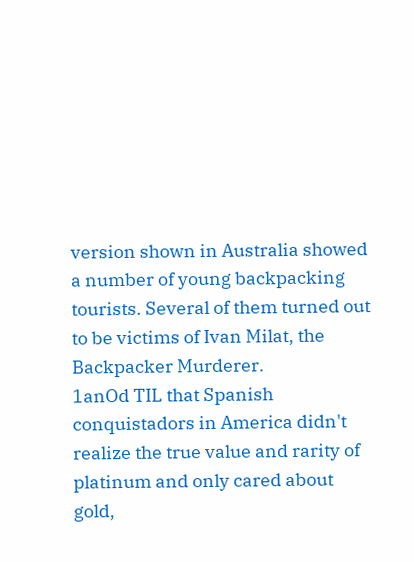version shown in Australia showed a number of young backpacking tourists. Several of them turned out to be victims of Ivan Milat, the Backpacker Murderer.
1anOd TIL that Spanish conquistadors in America didn't realize the true value and rarity of platinum and only cared about gold,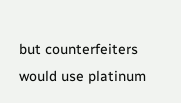but counterfeiters would use platinum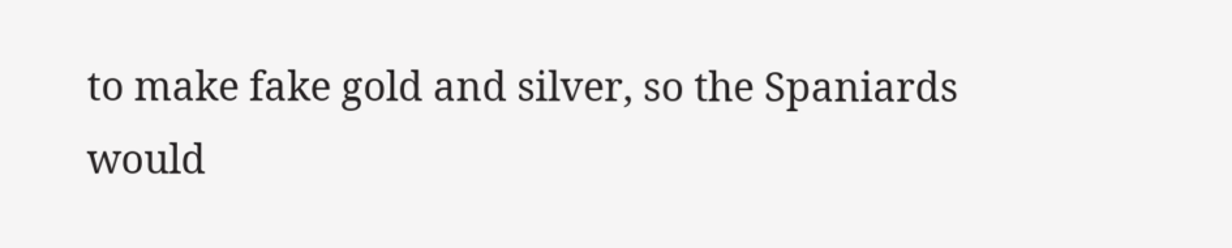to make fake gold and silver, so the Spaniards would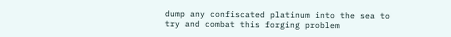dump any confiscated platinum into the sea to try and combat this forging problem